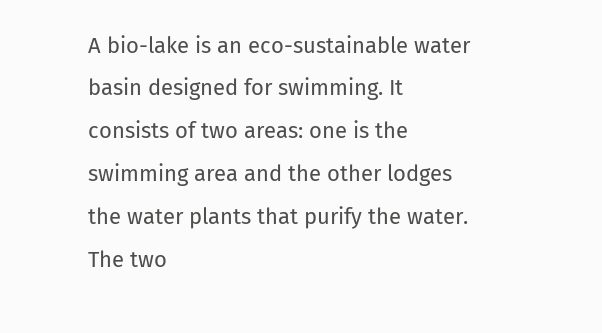A bio-lake is an eco-sustainable water basin designed for swimming. It consists of two areas: one is the swimming area and the other lodges the water plants that purify the water. The two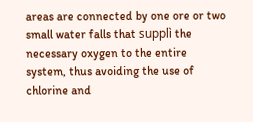areas are connected by one ore or two small water falls that supplì the necessary oxygen to the entire system, thus avoiding the use of chlorine and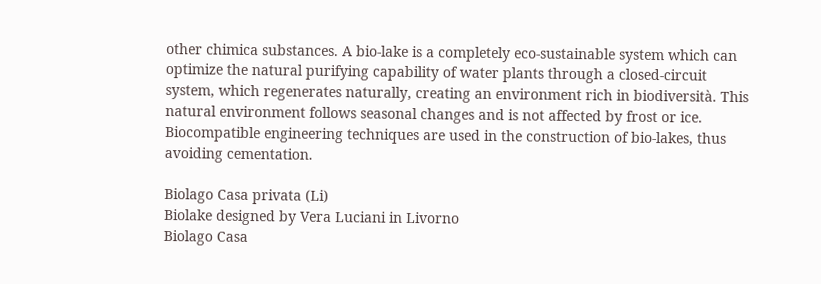other chimica substances. A bio-lake is a completely eco-sustainable system which can optimize the natural purifying capability of water plants through a closed-circuit system, which regenerates naturally, creating an environment rich in biodiversità. This natural environment follows seasonal changes and is not affected by frost or ice. Biocompatible engineering techniques are used in the construction of bio-lakes, thus avoiding cementation.

Biolago Casa privata (Li)
Biolake designed by Vera Luciani in Livorno
Biolago Casa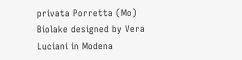privata Porretta (Mo)
Biolake designed by Vera Luciani in Modena